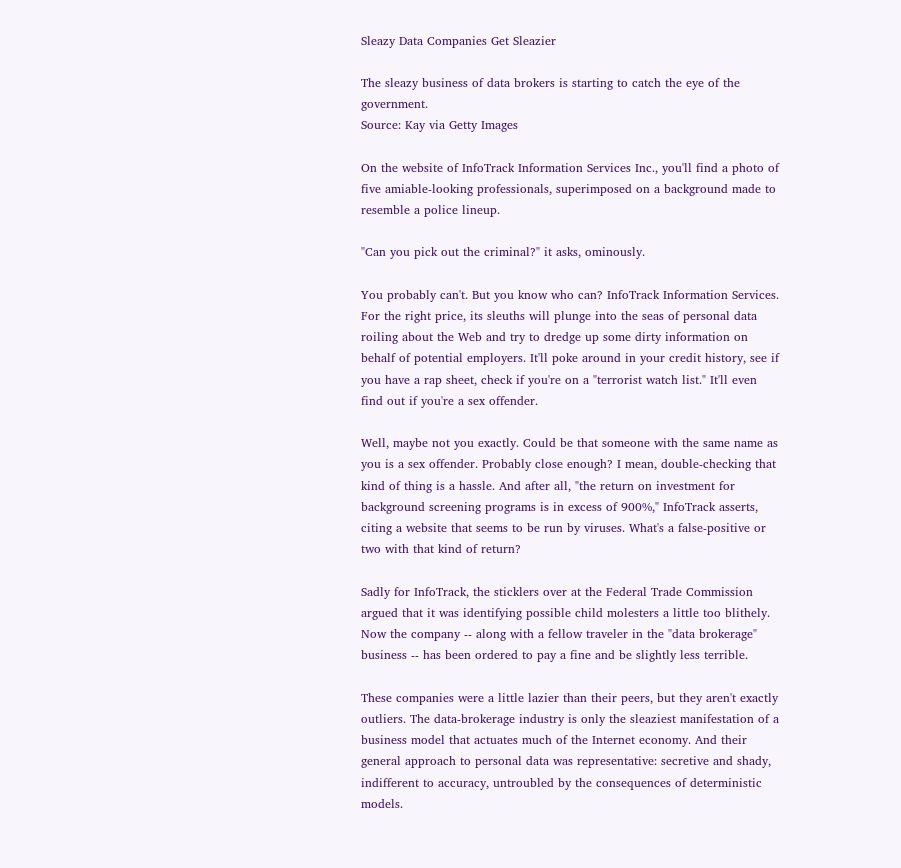Sleazy Data Companies Get Sleazier

The sleazy business of data brokers is starting to catch the eye of the government.
Source: Kay via Getty Images

On the website of InfoTrack Information Services Inc., you'll find a photo of five amiable-looking professionals, superimposed on a background made to resemble a police lineup.

"Can you pick out the criminal?" it asks, ominously.

You probably can't. But you know who can? InfoTrack Information Services. For the right price, its sleuths will plunge into the seas of personal data roiling about the Web and try to dredge up some dirty information on behalf of potential employers. It'll poke around in your credit history, see if you have a rap sheet, check if you're on a "terrorist watch list." It'll even find out if you're a sex offender.

Well, maybe not you exactly. Could be that someone with the same name as you is a sex offender. Probably close enough? I mean, double-checking that kind of thing is a hassle. And after all, "the return on investment for background screening programs is in excess of 900%," InfoTrack asserts, citing a website that seems to be run by viruses. What's a false-positive or two with that kind of return?

Sadly for InfoTrack, the sticklers over at the Federal Trade Commission argued that it was identifying possible child molesters a little too blithely. Now the company -- along with a fellow traveler in the "data brokerage" business -- has been ordered to pay a fine and be slightly less terrible.

These companies were a little lazier than their peers, but they aren't exactly outliers. The data-brokerage industry is only the sleaziest manifestation of a business model that actuates much of the Internet economy. And their general approach to personal data was representative: secretive and shady, indifferent to accuracy, untroubled by the consequences of deterministic models.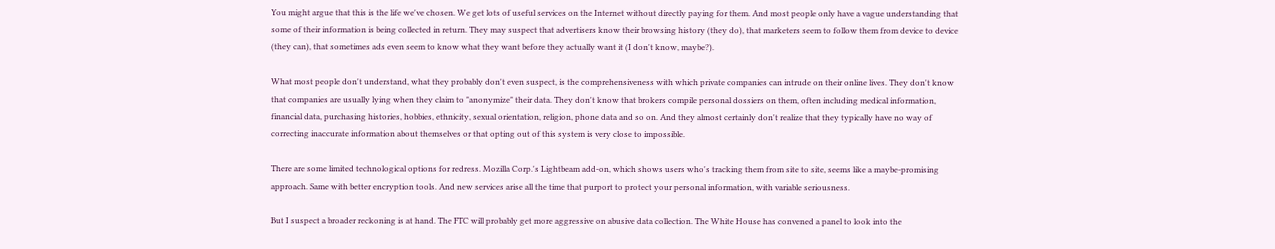You might argue that this is the life we've chosen. We get lots of useful services on the Internet without directly paying for them. And most people only have a vague understanding that some of their information is being collected in return. They may suspect that advertisers know their browsing history (they do), that marketers seem to follow them from device to device (they can), that sometimes ads even seem to know what they want before they actually want it (I don't know, maybe?).

What most people don't understand, what they probably don't even suspect, is the comprehensiveness with which private companies can intrude on their online lives. They don't know that companies are usually lying when they claim to "anonymize" their data. They don't know that brokers compile personal dossiers on them, often including medical information, financial data, purchasing histories, hobbies, ethnicity, sexual orientation, religion, phone data and so on. And they almost certainly don't realize that they typically have no way of correcting inaccurate information about themselves or that opting out of this system is very close to impossible.

There are some limited technological options for redress. Mozilla Corp.'s Lightbeam add-on, which shows users who's tracking them from site to site, seems like a maybe-promising approach. Same with better encryption tools. And new services arise all the time that purport to protect your personal information, with variable seriousness.

But I suspect a broader reckoning is at hand. The FTC will probably get more aggressive on abusive data collection. The White House has convened a panel to look into the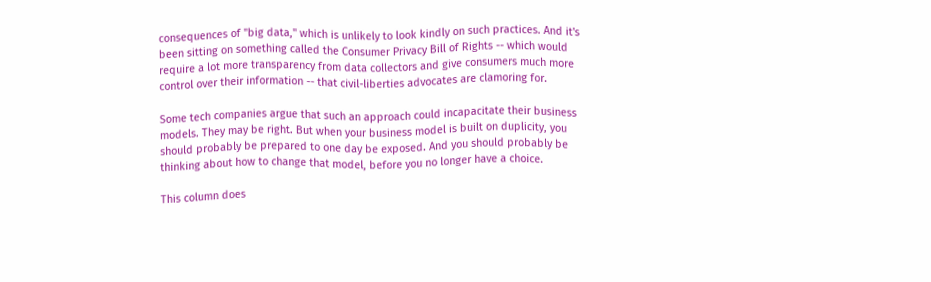consequences of "big data," which is unlikely to look kindly on such practices. And it's been sitting on something called the Consumer Privacy Bill of Rights -- which would require a lot more transparency from data collectors and give consumers much more control over their information -- that civil-liberties advocates are clamoring for.

Some tech companies argue that such an approach could incapacitate their business models. They may be right. But when your business model is built on duplicity, you should probably be prepared to one day be exposed. And you should probably be thinking about how to change that model, before you no longer have a choice.

This column does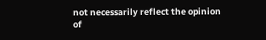not necessarily reflect the opinion of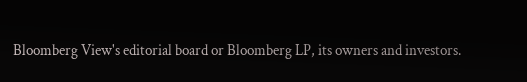Bloomberg View's editorial board or Bloomberg LP, its owners and investors.